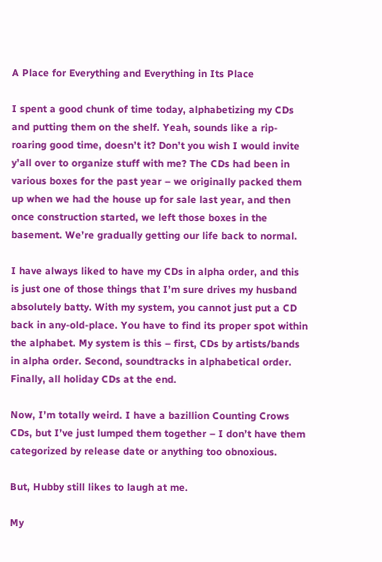A Place for Everything and Everything in Its Place

I spent a good chunk of time today, alphabetizing my CDs and putting them on the shelf. Yeah, sounds like a rip-roaring good time, doesn’t it? Don’t you wish I would invite y’all over to organize stuff with me? The CDs had been in various boxes for the past year – we originally packed them up when we had the house up for sale last year, and then once construction started, we left those boxes in the basement. We’re gradually getting our life back to normal.

I have always liked to have my CDs in alpha order, and this is just one of those things that I’m sure drives my husband absolutely batty. With my system, you cannot just put a CD back in any-old-place. You have to find its proper spot within the alphabet. My system is this – first, CDs by artists/bands in alpha order. Second, soundtracks in alphabetical order. Finally, all holiday CDs at the end.

Now, I’m totally weird. I have a bazillion Counting Crows CDs, but I’ve just lumped them together – I don’t have them categorized by release date or anything too obnoxious.

But, Hubby still likes to laugh at me.

My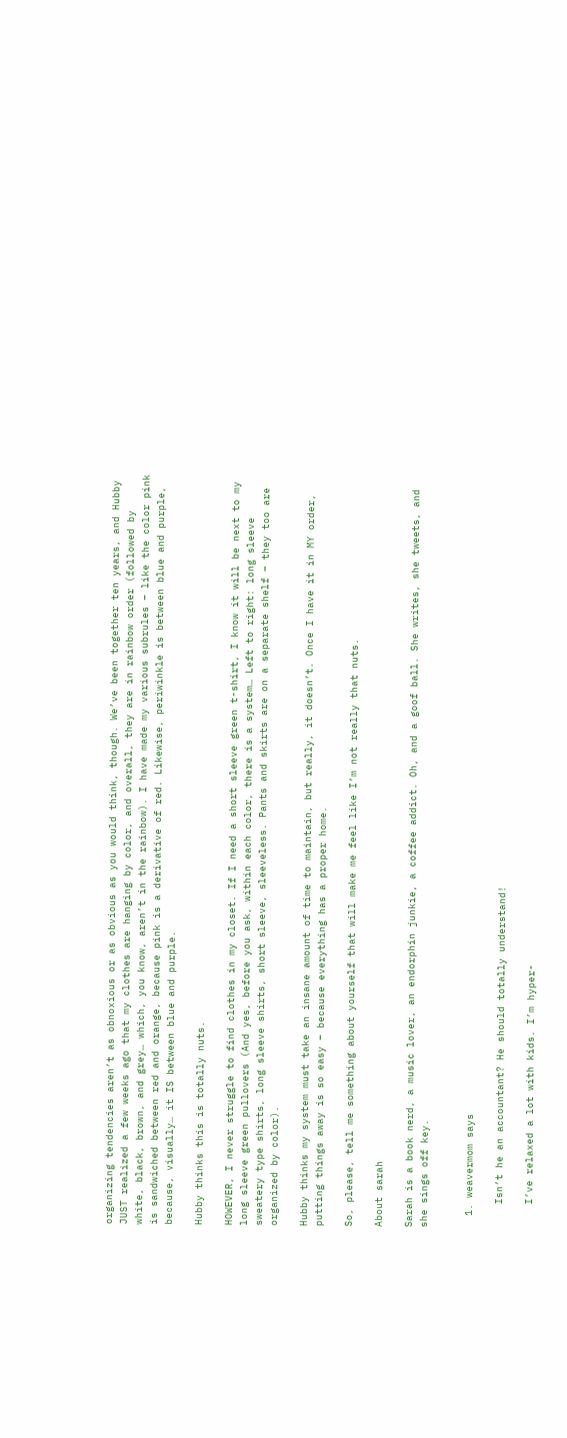organizing tendencies aren’t as obnoxious or as obvious as you would think, though. We’ve been together ten years, and Hubby JUST realized a few weeks ago that my clothes are hanging by color, and overall, they are in rainbow order (followed by white, black, brown, and grey… which, you know, aren’t in the rainbow). I have made my various subrules – like the color pink is sandwiched between red and orange, because pink is a derivative of red. Likewise, periwinkle is between blue and purple, because, visually… it IS between blue and purple.

Hubby thinks this is totally nuts.

HOWEVER, I never struggle to find clothes in my closet. If I need a short sleeve green t-shirt, I know it will be next to my long sleeve green pullovers (And yes, before you ask, within each color, there is a system… Left to right: long sleeve sweatery type shirts, long sleeve shirts, short sleeve, sleeveless. Pants and skirts are on a separate shelf – they too are organized by color).

Hubby thinks my system must take an insane amount of time to maintain, but really, it doesn’t. Once I have it in MY order, putting things away is so easy – because everything has a proper home.

So, please, tell me something about yourself that will make me feel like I’m not really that nuts.

About sarah

Sarah is a book nerd, a music lover, an endorphin junkie, a coffee addict. Oh, and a goof ball. She writes, she tweets, and she sings off key.


  1. weavermom says

    Isn’t he an accountant? He should totally understand!

    I’ve relaxed a lot with kids. I’m hyper-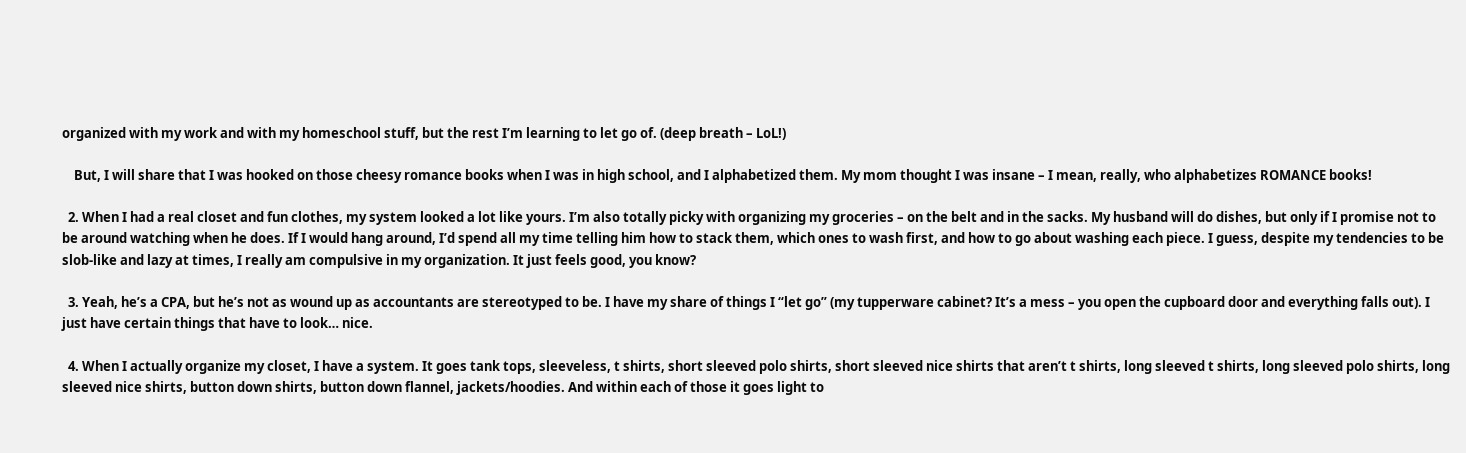organized with my work and with my homeschool stuff, but the rest I’m learning to let go of. (deep breath – LoL!)

    But, I will share that I was hooked on those cheesy romance books when I was in high school, and I alphabetized them. My mom thought I was insane – I mean, really, who alphabetizes ROMANCE books!

  2. When I had a real closet and fun clothes, my system looked a lot like yours. I’m also totally picky with organizing my groceries – on the belt and in the sacks. My husband will do dishes, but only if I promise not to be around watching when he does. If I would hang around, I’d spend all my time telling him how to stack them, which ones to wash first, and how to go about washing each piece. I guess, despite my tendencies to be slob-like and lazy at times, I really am compulsive in my organization. It just feels good, you know?

  3. Yeah, he’s a CPA, but he’s not as wound up as accountants are stereotyped to be. I have my share of things I “let go” (my tupperware cabinet? It’s a mess – you open the cupboard door and everything falls out). I just have certain things that have to look… nice.

  4. When I actually organize my closet, I have a system. It goes tank tops, sleeveless, t shirts, short sleeved polo shirts, short sleeved nice shirts that aren’t t shirts, long sleeved t shirts, long sleeved polo shirts, long sleeved nice shirts, button down shirts, button down flannel, jackets/hoodies. And within each of those it goes light to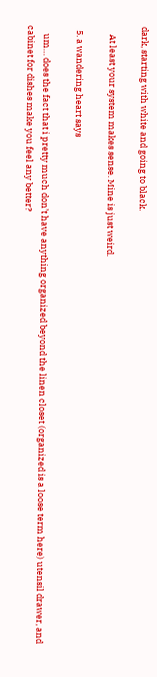dark, starting with white and going to black.

    At least your system makes sense. Mine is just weird.

  5. a wandering heart says

    um… does the fact that i pretty much don’t have anything organized beyond the linen closet (organized is a loose term here) utensil drawer, and cabinet for dishes make you feel any better?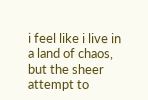i feel like i live in a land of chaos, but the sheer attempt to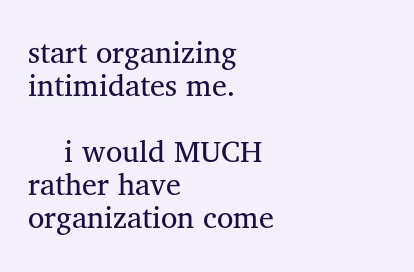start organizing intimidates me.

    i would MUCH rather have organization come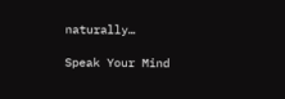naturally…

Speak Your Mind